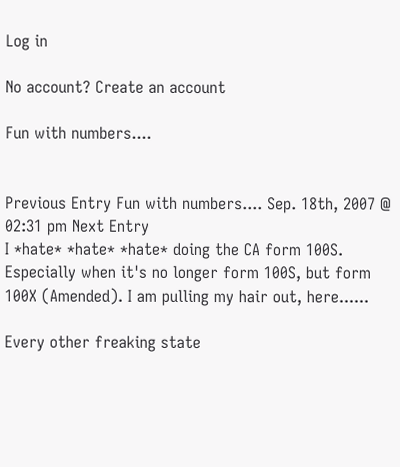Log in

No account? Create an account

Fun with numbers....


Previous Entry Fun with numbers.... Sep. 18th, 2007 @ 02:31 pm Next Entry
I *hate* *hate* *hate* doing the CA form 100S. Especially when it's no longer form 100S, but form 100X (Amended). I am pulling my hair out, here......

Every other freaking state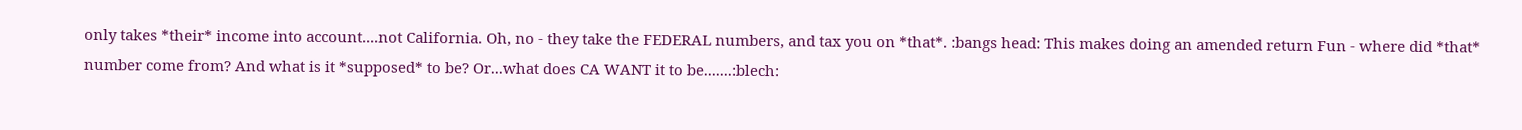only takes *their* income into account....not California. Oh, no - they take the FEDERAL numbers, and tax you on *that*. :bangs head: This makes doing an amended return Fun - where did *that* number come from? And what is it *supposed* to be? Or...what does CA WANT it to be.......:blech: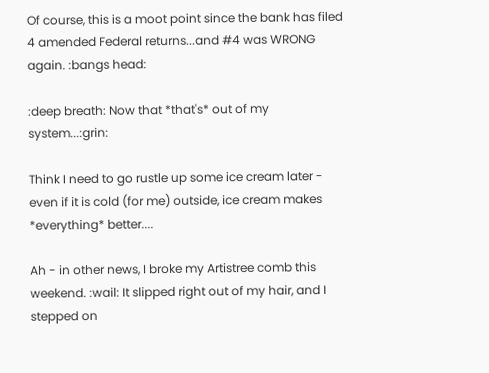Of course, this is a moot point since the bank has filed 4 amended Federal returns...and #4 was WRONG again. :bangs head:

:deep breath: Now that *that's* out of my system...:grin:

Think I need to go rustle up some ice cream later - even if it is cold (for me) outside, ice cream makes *everything* better....

Ah - in other news, I broke my Artistree comb this weekend. :wail: It slipped right out of my hair, and I stepped on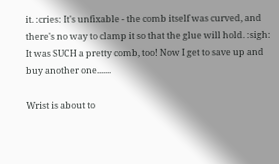it. :cries: It's unfixable - the comb itself was curved, and there's no way to clamp it so that the glue will hold. :sigh: It was SUCH a pretty comb, too! Now I get to save up and buy another one.......

Wrist is about to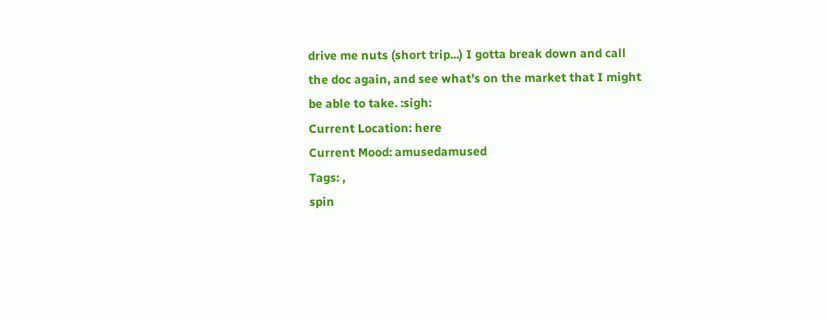drive me nuts (short trip...) I gotta break down and call the doc again, and see what's on the market that I might be able to take. :sigh:
Current Location: here
Current Mood: amusedamused
Tags: ,
spin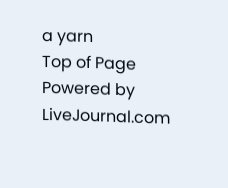a yarn
Top of Page Powered by LiveJournal.com